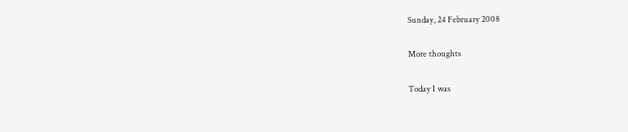Sunday, 24 February 2008

More thoughts

Today I was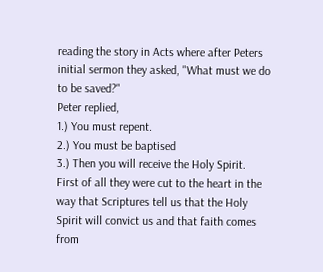reading the story in Acts where after Peters initial sermon they asked, "What must we do to be saved?"
Peter replied,
1.) You must repent.
2.) You must be baptised
3.) Then you will receive the Holy Spirit.
First of all they were cut to the heart in the way that Scriptures tell us that the Holy Spirit will convict us and that faith comes from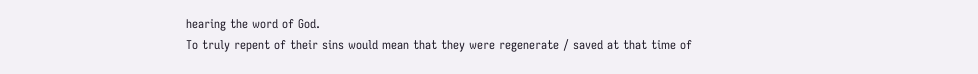hearing the word of God.
To truly repent of their sins would mean that they were regenerate / saved at that time of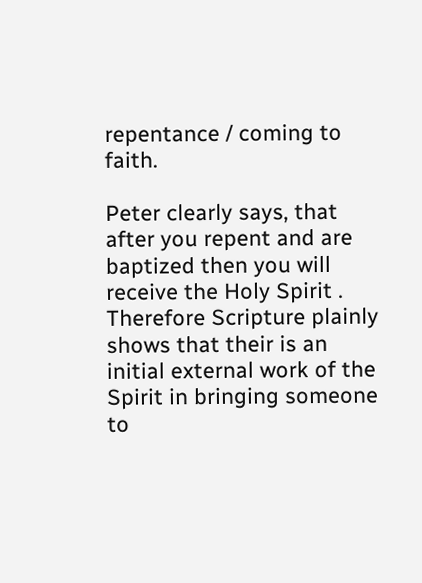repentance / coming to faith.

Peter clearly says, that after you repent and are baptized then you will receive the Holy Spirit . Therefore Scripture plainly shows that their is an initial external work of the Spirit in bringing someone to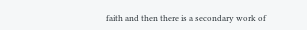faith and then there is a secondary work of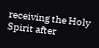receiving the Holy Spirit after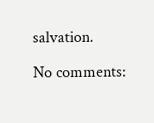salvation.

No comments: